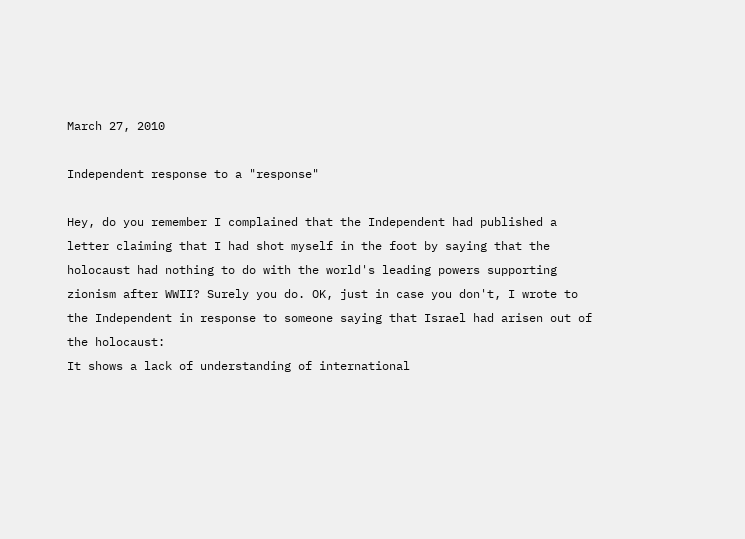March 27, 2010

Independent response to a "response"

Hey, do you remember I complained that the Independent had published a letter claiming that I had shot myself in the foot by saying that the holocaust had nothing to do with the world's leading powers supporting zionism after WWII? Surely you do. OK, just in case you don't, I wrote to the Independent in response to someone saying that Israel had arisen out of the holocaust:
It shows a lack of understanding of international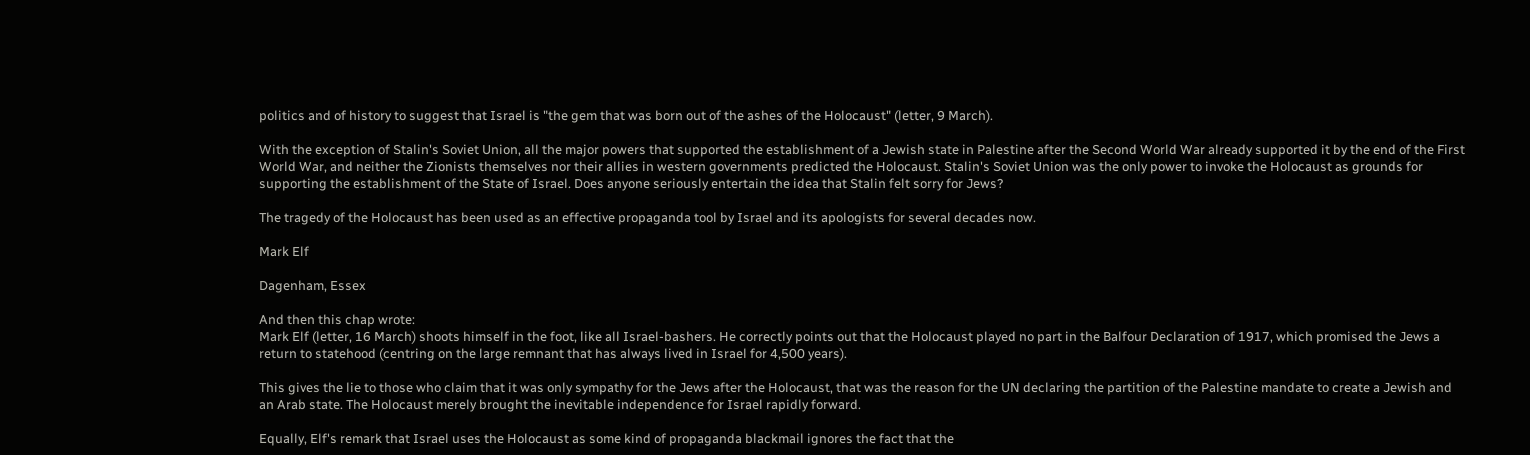politics and of history to suggest that Israel is "the gem that was born out of the ashes of the Holocaust" (letter, 9 March).

With the exception of Stalin's Soviet Union, all the major powers that supported the establishment of a Jewish state in Palestine after the Second World War already supported it by the end of the First World War, and neither the Zionists themselves nor their allies in western governments predicted the Holocaust. Stalin's Soviet Union was the only power to invoke the Holocaust as grounds for supporting the establishment of the State of Israel. Does anyone seriously entertain the idea that Stalin felt sorry for Jews?

The tragedy of the Holocaust has been used as an effective propaganda tool by Israel and its apologists for several decades now.

Mark Elf

Dagenham, Essex

And then this chap wrote:
Mark Elf (letter, 16 March) shoots himself in the foot, like all Israel-bashers. He correctly points out that the Holocaust played no part in the Balfour Declaration of 1917, which promised the Jews a return to statehood (centring on the large remnant that has always lived in Israel for 4,500 years).

This gives the lie to those who claim that it was only sympathy for the Jews after the Holocaust, that was the reason for the UN declaring the partition of the Palestine mandate to create a Jewish and an Arab state. The Holocaust merely brought the inevitable independence for Israel rapidly forward.

Equally, Elf's remark that Israel uses the Holocaust as some kind of propaganda blackmail ignores the fact that the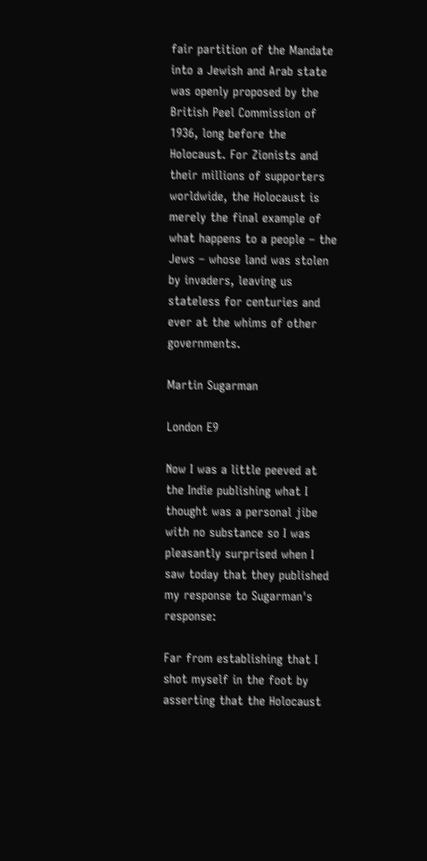fair partition of the Mandate into a Jewish and Arab state was openly proposed by the British Peel Commission of 1936, long before the Holocaust. For Zionists and their millions of supporters worldwide, the Holocaust is merely the final example of what happens to a people – the Jews – whose land was stolen by invaders, leaving us stateless for centuries and ever at the whims of other governments.

Martin Sugarman

London E9

Now I was a little peeved at the Indie publishing what I thought was a personal jibe with no substance so I was pleasantly surprised when I saw today that they published my response to Sugarman's response:

Far from establishing that I shot myself in the foot by asserting that the Holocaust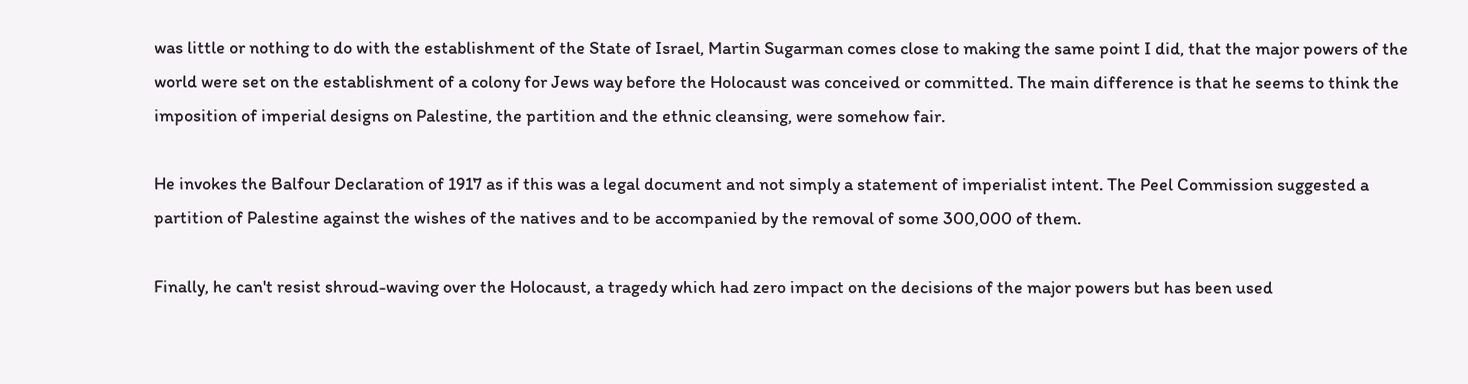was little or nothing to do with the establishment of the State of Israel, Martin Sugarman comes close to making the same point I did, that the major powers of the world were set on the establishment of a colony for Jews way before the Holocaust was conceived or committed. The main difference is that he seems to think the imposition of imperial designs on Palestine, the partition and the ethnic cleansing, were somehow fair.

He invokes the Balfour Declaration of 1917 as if this was a legal document and not simply a statement of imperialist intent. The Peel Commission suggested a partition of Palestine against the wishes of the natives and to be accompanied by the removal of some 300,000 of them.

Finally, he can't resist shroud-waving over the Holocaust, a tragedy which had zero impact on the decisions of the major powers but has been used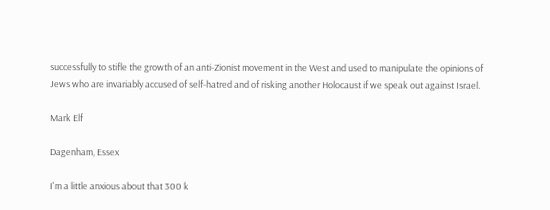successfully to stifle the growth of an anti-Zionist movement in the West and used to manipulate the opinions of Jews who are invariably accused of self-hatred and of risking another Holocaust if we speak out against Israel.

Mark Elf

Dagenham, Essex

I'm a little anxious about that 300 k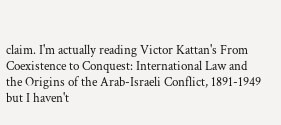claim. I'm actually reading Victor Kattan's From Coexistence to Conquest: International Law and the Origins of the Arab-Israeli Conflict, 1891-1949 but I haven't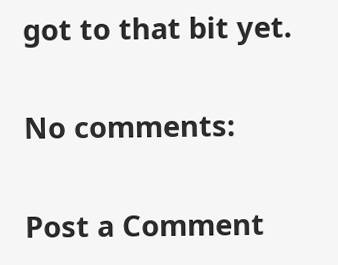got to that bit yet.

No comments:

Post a Comment